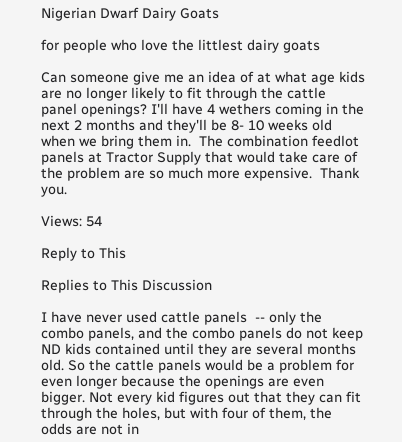Nigerian Dwarf Dairy Goats

for people who love the littlest dairy goats

Can someone give me an idea of at what age kids are no longer likely to fit through the cattle panel openings? I'll have 4 wethers coming in the next 2 months and they'll be 8- 10 weeks old when we bring them in.  The combination feedlot panels at Tractor Supply that would take care of the problem are so much more expensive.  Thank you.

Views: 54

Reply to This

Replies to This Discussion

I have never used cattle panels  -- only the combo panels, and the combo panels do not keep ND kids contained until they are several months old. So the cattle panels would be a problem for even longer because the openings are even bigger. Not every kid figures out that they can fit through the holes, but with four of them, the odds are not in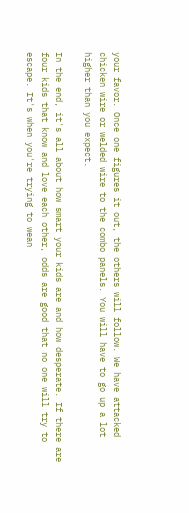your favor. Once one figures it out, the others will follow. We have attacked chicken wire or welded wire to the combo panels. You will have to go up a lot higher than you expect.

In the end, it's all about how smart your kids are and how desperate. If there are four kids that know and love each other, odds are good that no one will try to escape. It's when you're trying to wean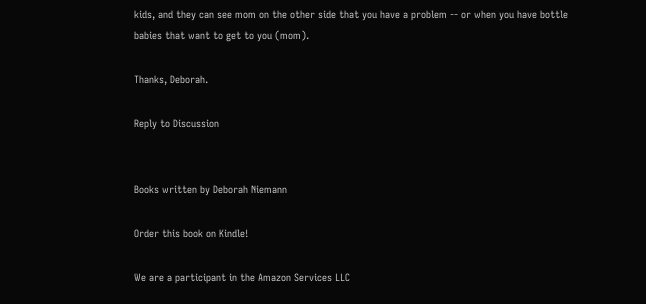kids, and they can see mom on the other side that you have a problem -- or when you have bottle babies that want to get to you (mom).

Thanks, Deborah.

Reply to Discussion


Books written by Deborah Niemann

Order this book on Kindle!

We are a participant in the Amazon Services LLC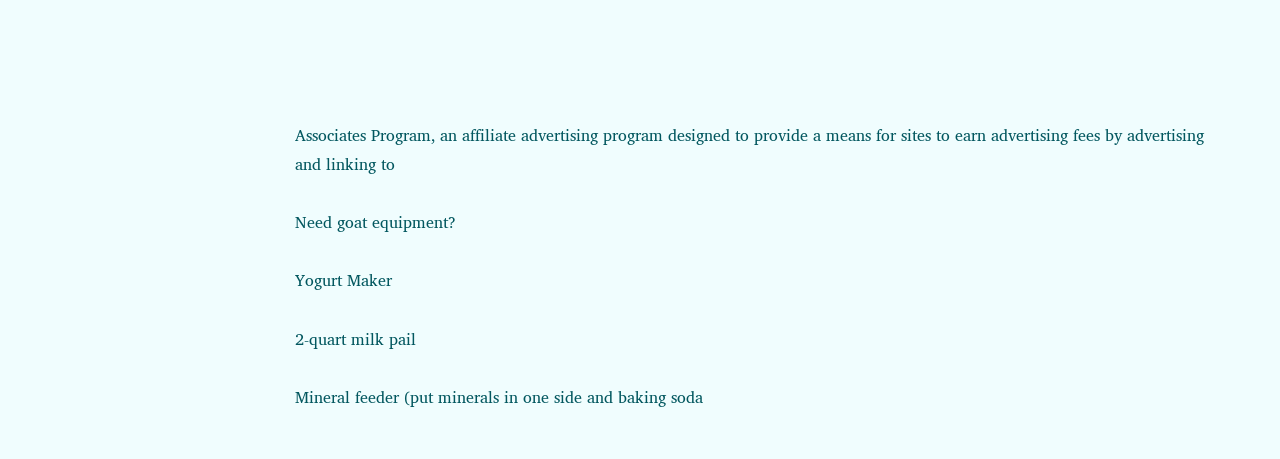Associates Program, an affiliate advertising program designed to provide a means for sites to earn advertising fees by advertising and linking to

Need goat equipment?

Yogurt Maker

2-quart milk pail

Mineral feeder (put minerals in one side and baking soda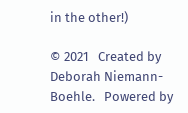in the other!)

© 2021   Created by Deborah Niemann-Boehle.   Powered by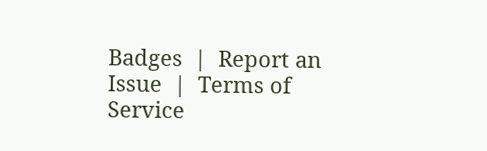Badges  |  Report an Issue  |  Terms of Service